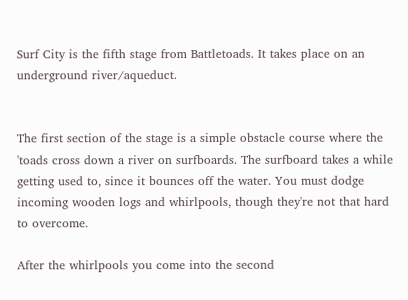Surf City is the fifth stage from Battletoads. It takes place on an underground river/aqueduct.


The first section of the stage is a simple obstacle course where the 'toads cross down a river on surfboards. The surfboard takes a while getting used to, since it bounces off the water. You must dodge incoming wooden logs and whirlpools, though they're not that hard to overcome.

After the whirlpools you come into the second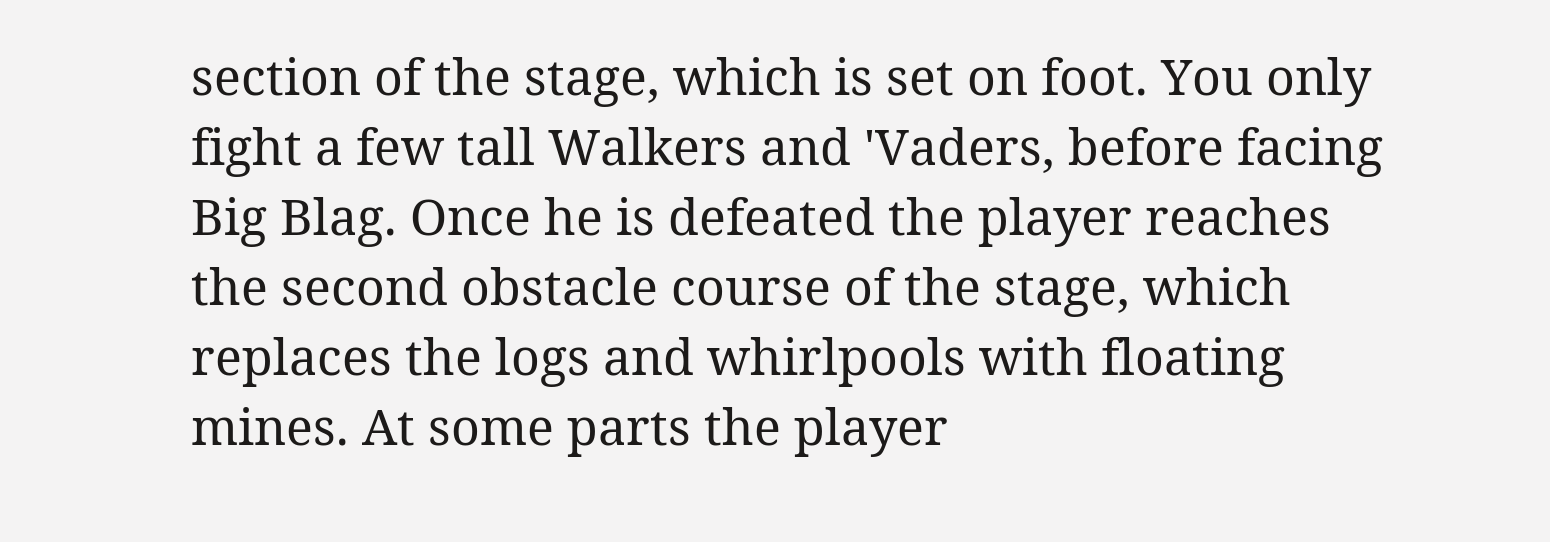section of the stage, which is set on foot. You only fight a few tall Walkers and 'Vaders, before facing Big Blag. Once he is defeated the player reaches the second obstacle course of the stage, which replaces the logs and whirlpools with floating mines. At some parts the player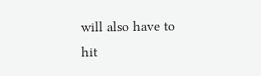will also have to hit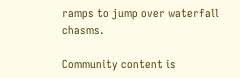ramps to jump over waterfall chasms.

Community content is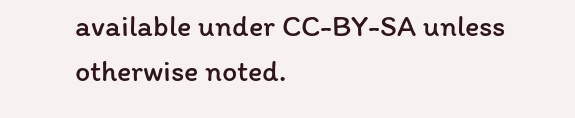available under CC-BY-SA unless otherwise noted.